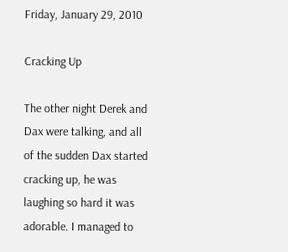Friday, January 29, 2010

Cracking Up

The other night Derek and Dax were talking, and all of the sudden Dax started cracking up, he was laughing so hard it was adorable. I managed to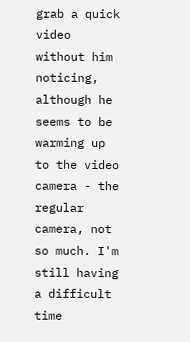grab a quick video without him noticing, although he seems to be warming up to the video camera - the regular camera, not so much. I'm still having a difficult time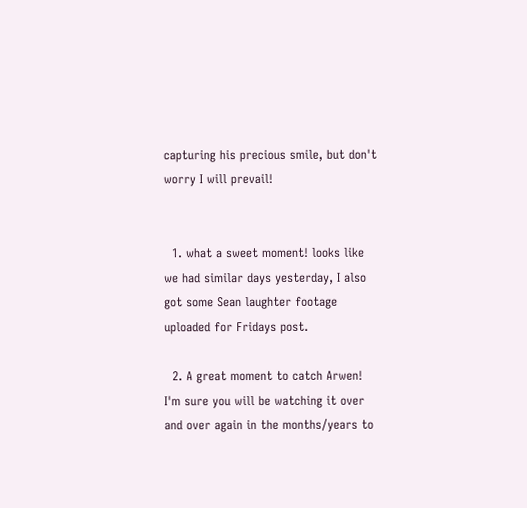capturing his precious smile, but don't worry I will prevail!


  1. what a sweet moment! looks like we had similar days yesterday, I also got some Sean laughter footage uploaded for Fridays post.

  2. A great moment to catch Arwen! I'm sure you will be watching it over and over again in the months/years to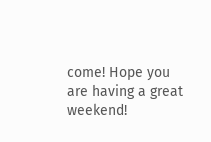come! Hope you are having a great weekend!